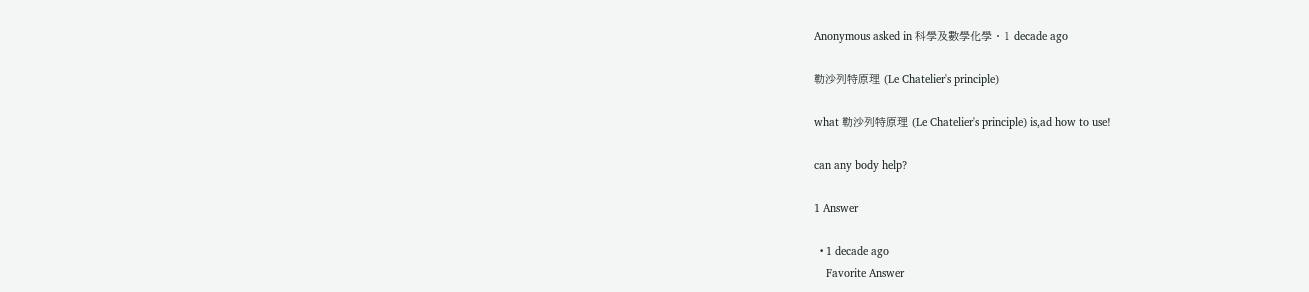Anonymous asked in 科學及數學化學 · 1 decade ago

勒沙列特原理 (Le Chatelier's principle)

what 勒沙列特原理 (Le Chatelier's principle) is,ad how to use!

can any body help?

1 Answer

  • 1 decade ago
    Favorite Answer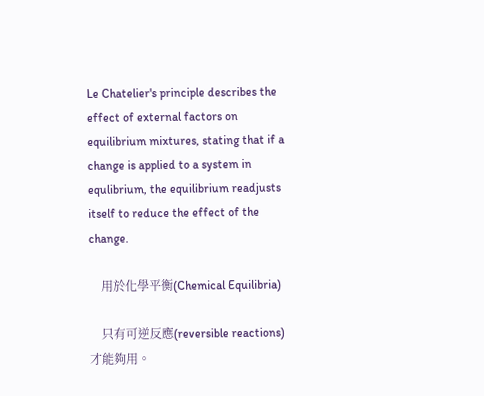Le Chatelier's principle describes the effect of external factors on equilibrium mixtures, stating that if a change is applied to a system in equlibrium, the equilibrium readjusts itself to reduce the effect of the change.

    用於化學平衡(Chemical Equilibria)

    只有可逆反應(reversible reactions)才能夠用。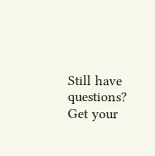Still have questions? Get your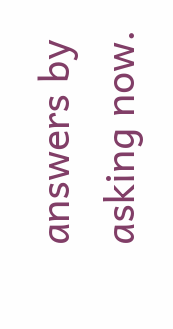answers by asking now.